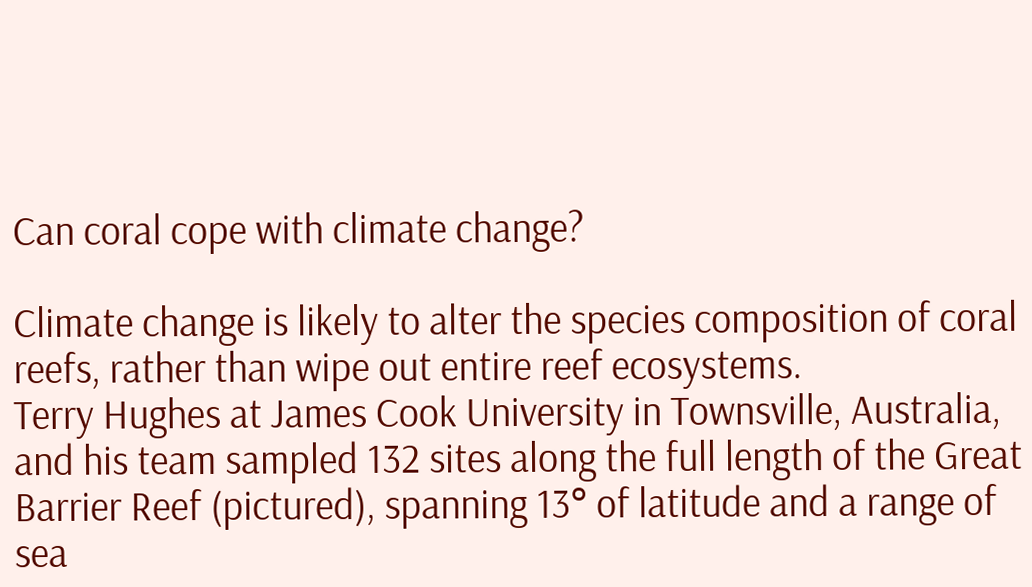Can coral cope with climate change?

Climate change is likely to alter the species composition of coral reefs, rather than wipe out entire reef ecosystems.
Terry Hughes at James Cook University in Townsville, Australia, and his team sampled 132 sites along the full length of the Great Barrier Reef (pictured), spanning 13° of latitude and a range of sea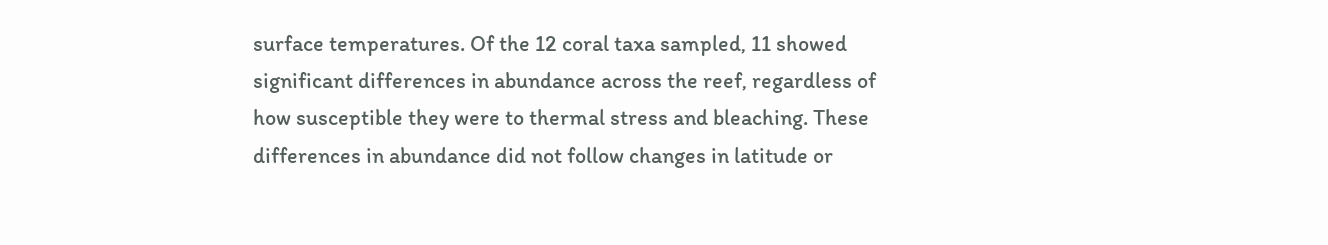surface temperatures. Of the 12 coral taxa sampled, 11 showed significant differences in abundance across the reef, regardless of how susceptible they were to thermal stress and bleaching. These differences in abundance did not follow changes in latitude or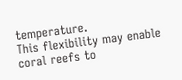temperature.
This flexibility may enable coral reefs to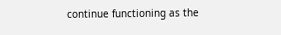continue functioning as the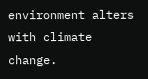environment alters with climate change.